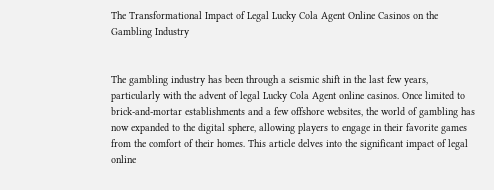The Transformational Impact of Legal Lucky Cola Agent Online Casinos on the Gambling Industry


The gambling industry has been through a seismic shift in the last few years, particularly with the advent of legal Lucky Cola Agent online casinos. Once limited to brick-and-mortar establishments and a few offshore websites, the world of gambling has now expanded to the digital sphere, allowing players to engage in their favorite games from the comfort of their homes. This article delves into the significant impact of legal online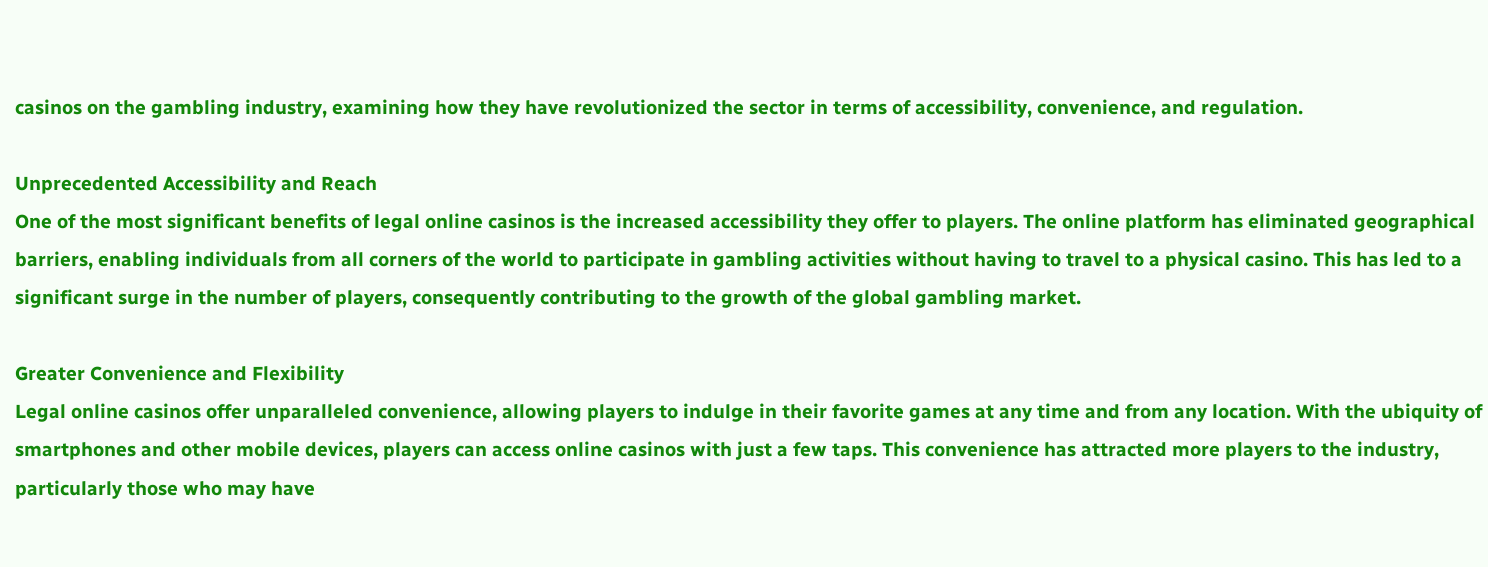casinos on the gambling industry, examining how they have revolutionized the sector in terms of accessibility, convenience, and regulation.

Unprecedented Accessibility and Reach
One of the most significant benefits of legal online casinos is the increased accessibility they offer to players. The online platform has eliminated geographical barriers, enabling individuals from all corners of the world to participate in gambling activities without having to travel to a physical casino. This has led to a significant surge in the number of players, consequently contributing to the growth of the global gambling market.

Greater Convenience and Flexibility
Legal online casinos offer unparalleled convenience, allowing players to indulge in their favorite games at any time and from any location. With the ubiquity of smartphones and other mobile devices, players can access online casinos with just a few taps. This convenience has attracted more players to the industry, particularly those who may have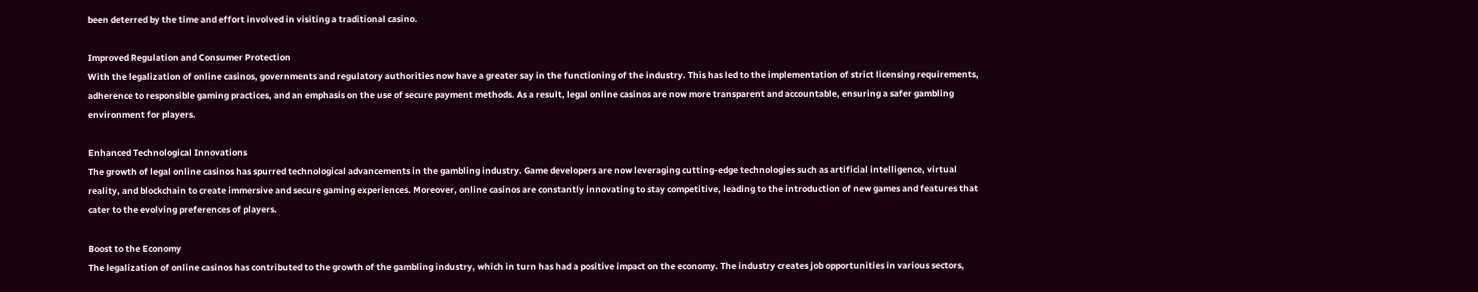been deterred by the time and effort involved in visiting a traditional casino.

Improved Regulation and Consumer Protection
With the legalization of online casinos, governments and regulatory authorities now have a greater say in the functioning of the industry. This has led to the implementation of strict licensing requirements, adherence to responsible gaming practices, and an emphasis on the use of secure payment methods. As a result, legal online casinos are now more transparent and accountable, ensuring a safer gambling environment for players.

Enhanced Technological Innovations
The growth of legal online casinos has spurred technological advancements in the gambling industry. Game developers are now leveraging cutting-edge technologies such as artificial intelligence, virtual reality, and blockchain to create immersive and secure gaming experiences. Moreover, online casinos are constantly innovating to stay competitive, leading to the introduction of new games and features that cater to the evolving preferences of players.

Boost to the Economy
The legalization of online casinos has contributed to the growth of the gambling industry, which in turn has had a positive impact on the economy. The industry creates job opportunities in various sectors,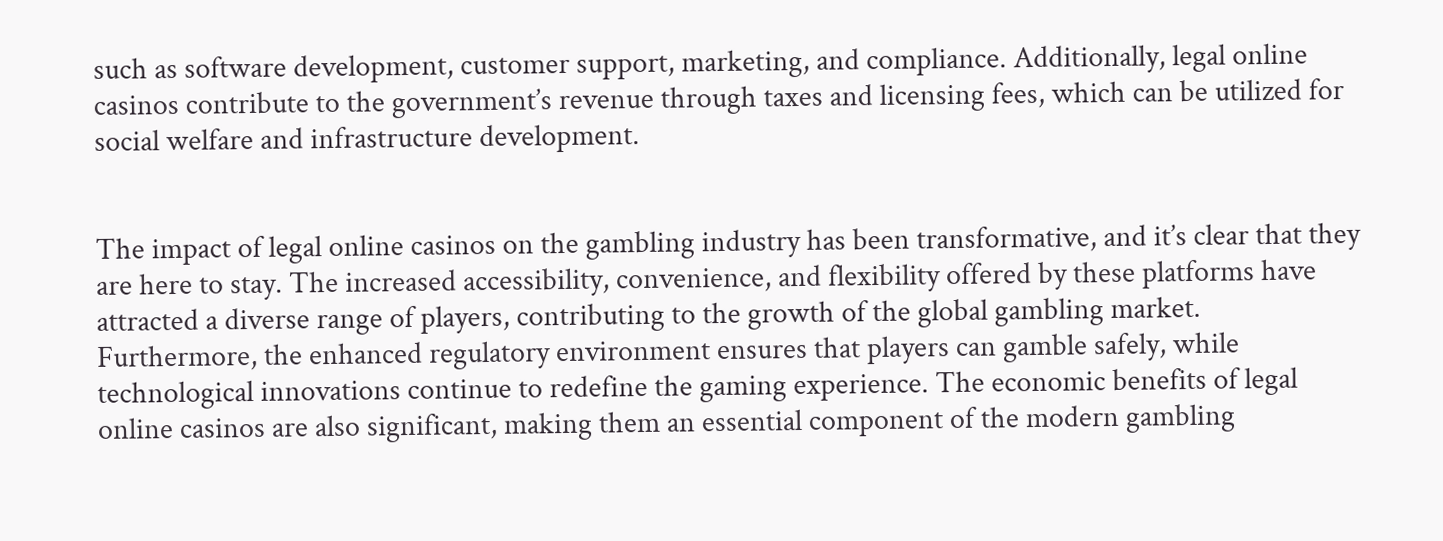such as software development, customer support, marketing, and compliance. Additionally, legal online casinos contribute to the government’s revenue through taxes and licensing fees, which can be utilized for social welfare and infrastructure development.


The impact of legal online casinos on the gambling industry has been transformative, and it’s clear that they are here to stay. The increased accessibility, convenience, and flexibility offered by these platforms have attracted a diverse range of players, contributing to the growth of the global gambling market. Furthermore, the enhanced regulatory environment ensures that players can gamble safely, while technological innovations continue to redefine the gaming experience. The economic benefits of legal online casinos are also significant, making them an essential component of the modern gambling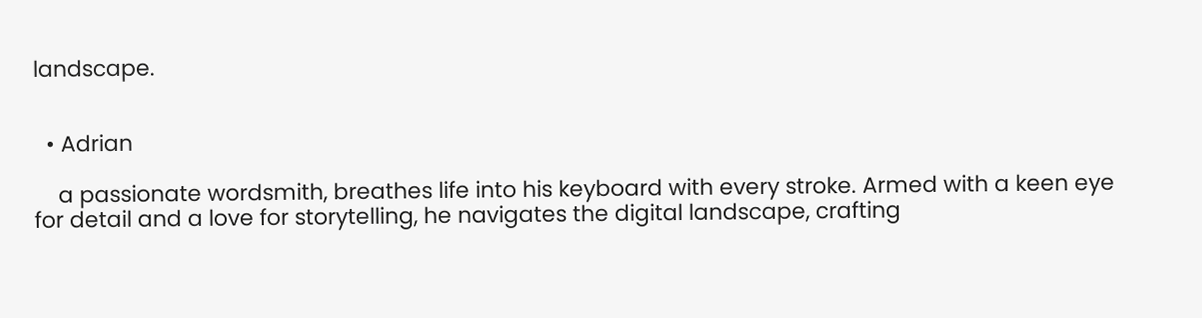landscape.


  • Adrian

    a passionate wordsmith, breathes life into his keyboard with every stroke. Armed with a keen eye for detail and a love for storytelling, he navigates the digital landscape, crafting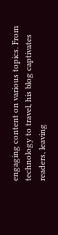engaging content on various topics. From technology to travel, his blog captivates readers, leaving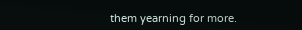them yearning for more.